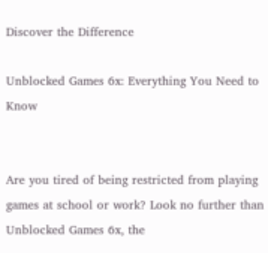Discover the Difference

Unblocked Games 6x: Everything You Need to Know


Are you tired of being restricted from playing games at school or work? Look no further than Unblocked Games 6x, the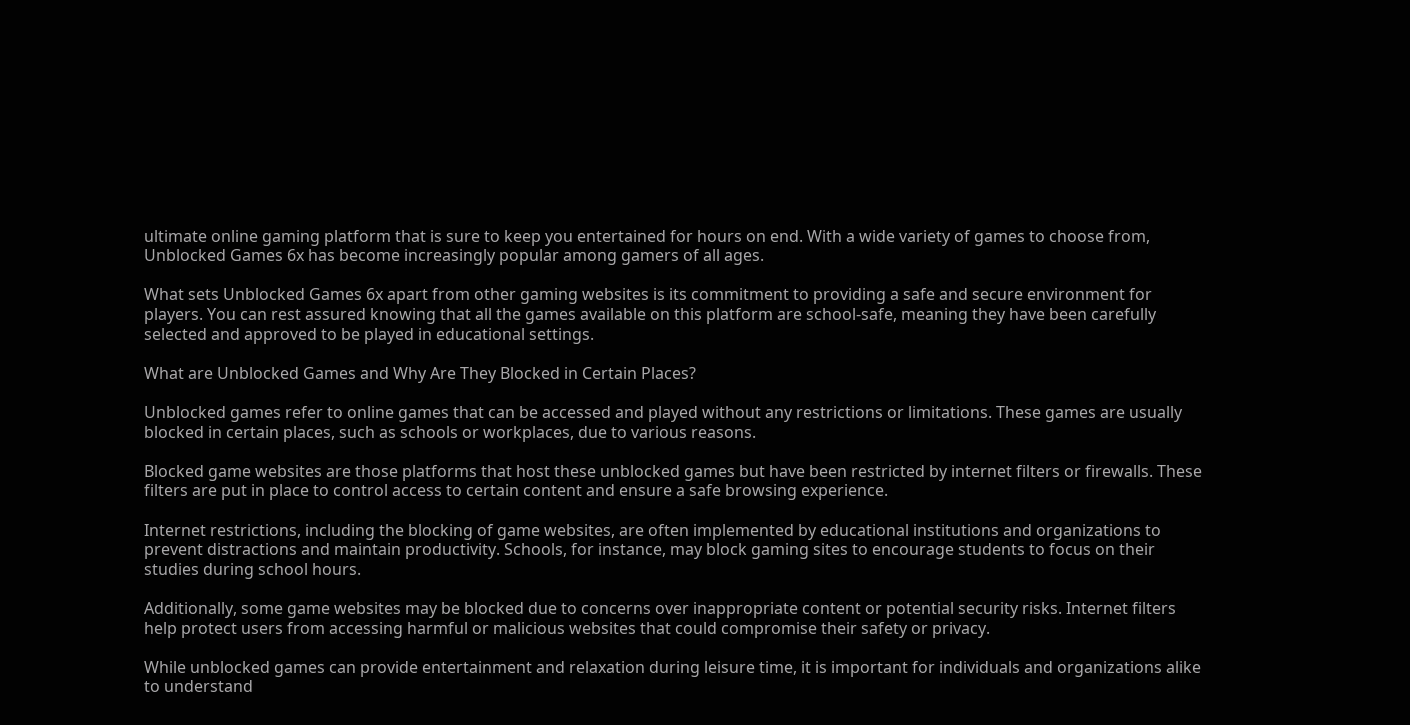ultimate online gaming platform that is sure to keep you entertained for hours on end. With a wide variety of games to choose from, Unblocked Games 6x has become increasingly popular among gamers of all ages.

What sets Unblocked Games 6x apart from other gaming websites is its commitment to providing a safe and secure environment for players. You can rest assured knowing that all the games available on this platform are school-safe, meaning they have been carefully selected and approved to be played in educational settings.

What are Unblocked Games and Why Are They Blocked in Certain Places?

Unblocked games refer to online games that can be accessed and played without any restrictions or limitations. These games are usually blocked in certain places, such as schools or workplaces, due to various reasons.

Blocked game websites are those platforms that host these unblocked games but have been restricted by internet filters or firewalls. These filters are put in place to control access to certain content and ensure a safe browsing experience.

Internet restrictions, including the blocking of game websites, are often implemented by educational institutions and organizations to prevent distractions and maintain productivity. Schools, for instance, may block gaming sites to encourage students to focus on their studies during school hours.

Additionally, some game websites may be blocked due to concerns over inappropriate content or potential security risks. Internet filters help protect users from accessing harmful or malicious websites that could compromise their safety or privacy.

While unblocked games can provide entertainment and relaxation during leisure time, it is important for individuals and organizations alike to understand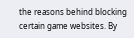the reasons behind blocking certain game websites. By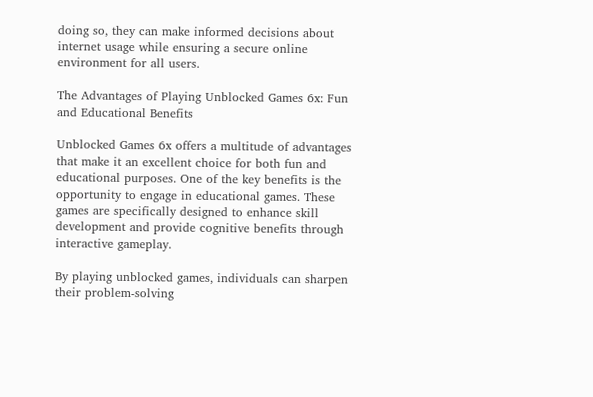doing so, they can make informed decisions about internet usage while ensuring a secure online environment for all users.

The Advantages of Playing Unblocked Games 6x: Fun and Educational Benefits

Unblocked Games 6x offers a multitude of advantages that make it an excellent choice for both fun and educational purposes. One of the key benefits is the opportunity to engage in educational games. These games are specifically designed to enhance skill development and provide cognitive benefits through interactive gameplay.

By playing unblocked games, individuals can sharpen their problem-solving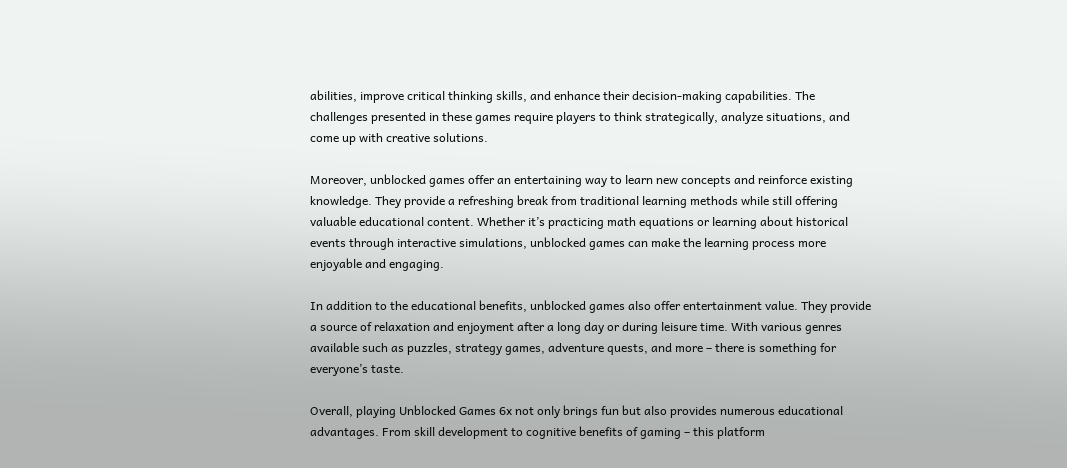abilities, improve critical thinking skills, and enhance their decision-making capabilities. The challenges presented in these games require players to think strategically, analyze situations, and come up with creative solutions.

Moreover, unblocked games offer an entertaining way to learn new concepts and reinforce existing knowledge. They provide a refreshing break from traditional learning methods while still offering valuable educational content. Whether it’s practicing math equations or learning about historical events through interactive simulations, unblocked games can make the learning process more enjoyable and engaging.

In addition to the educational benefits, unblocked games also offer entertainment value. They provide a source of relaxation and enjoyment after a long day or during leisure time. With various genres available such as puzzles, strategy games, adventure quests, and more – there is something for everyone’s taste.

Overall, playing Unblocked Games 6x not only brings fun but also provides numerous educational advantages. From skill development to cognitive benefits of gaming – this platform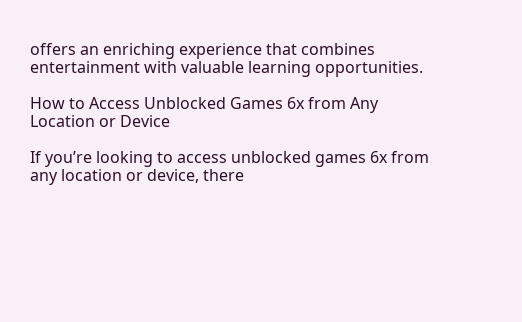offers an enriching experience that combines entertainment with valuable learning opportunities.

How to Access Unblocked Games 6x from Any Location or Device

If you’re looking to access unblocked games 6x from any location or device, there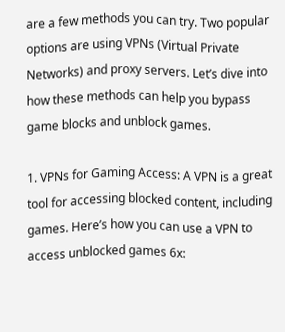are a few methods you can try. Two popular options are using VPNs (Virtual Private Networks) and proxy servers. Let’s dive into how these methods can help you bypass game blocks and unblock games.

1. VPNs for Gaming Access: A VPN is a great tool for accessing blocked content, including games. Here’s how you can use a VPN to access unblocked games 6x: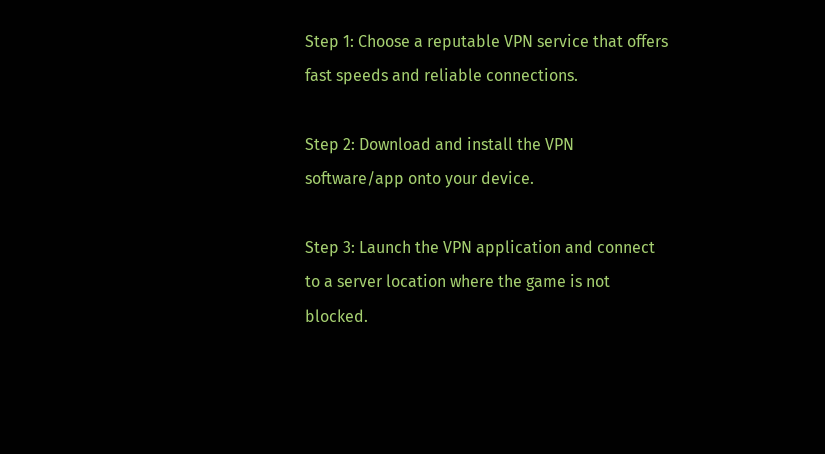Step 1: Choose a reputable VPN service that offers fast speeds and reliable connections.

Step 2: Download and install the VPN software/app onto your device.

Step 3: Launch the VPN application and connect to a server location where the game is not blocked.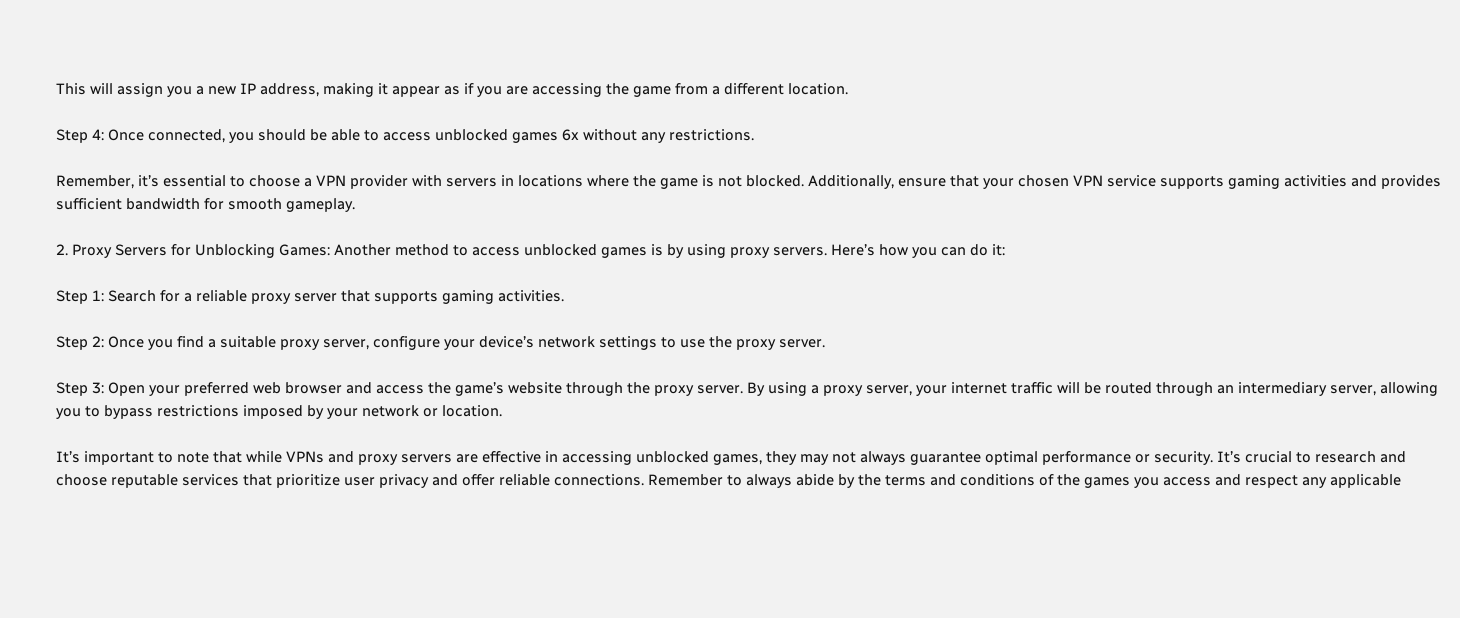This will assign you a new IP address, making it appear as if you are accessing the game from a different location.

Step 4: Once connected, you should be able to access unblocked games 6x without any restrictions.

Remember, it’s essential to choose a VPN provider with servers in locations where the game is not blocked. Additionally, ensure that your chosen VPN service supports gaming activities and provides sufficient bandwidth for smooth gameplay.

2. Proxy Servers for Unblocking Games: Another method to access unblocked games is by using proxy servers. Here’s how you can do it:

Step 1: Search for a reliable proxy server that supports gaming activities.

Step 2: Once you find a suitable proxy server, configure your device’s network settings to use the proxy server.

Step 3: Open your preferred web browser and access the game’s website through the proxy server. By using a proxy server, your internet traffic will be routed through an intermediary server, allowing you to bypass restrictions imposed by your network or location.

It’s important to note that while VPNs and proxy servers are effective in accessing unblocked games, they may not always guarantee optimal performance or security. It’s crucial to research and choose reputable services that prioritize user privacy and offer reliable connections. Remember to always abide by the terms and conditions of the games you access and respect any applicable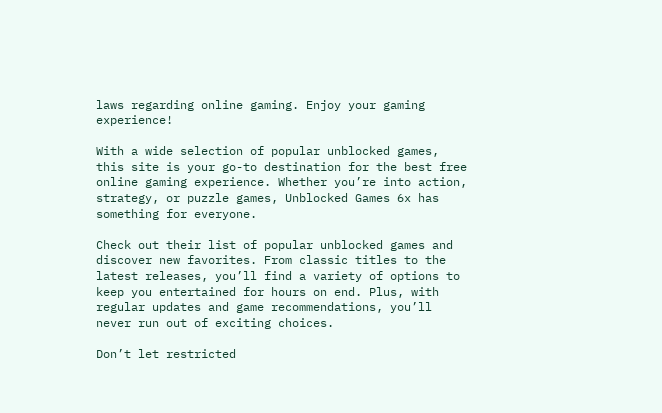laws regarding online gaming. Enjoy your gaming experience!

With a wide selection of popular unblocked games, this site is your go-to destination for the best free online gaming experience. Whether you’re into action, strategy, or puzzle games, Unblocked Games 6x has something for everyone.

Check out their list of popular unblocked games and discover new favorites. From classic titles to the latest releases, you’ll find a variety of options to keep you entertained for hours on end. Plus, with regular updates and game recommendations, you’ll never run out of exciting choices.

Don’t let restricted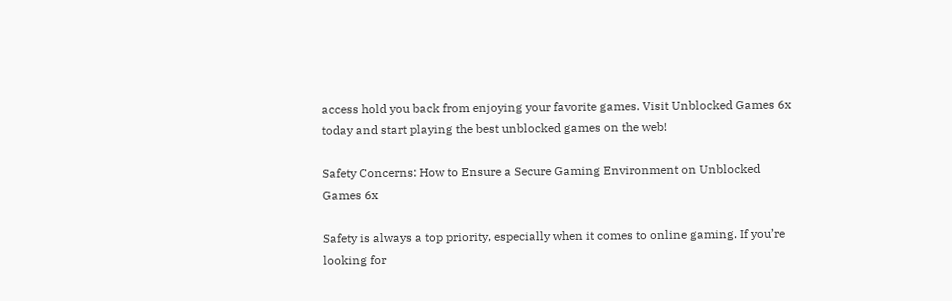access hold you back from enjoying your favorite games. Visit Unblocked Games 6x today and start playing the best unblocked games on the web!

Safety Concerns: How to Ensure a Secure Gaming Environment on Unblocked Games 6x

Safety is always a top priority, especially when it comes to online gaming. If you’re looking for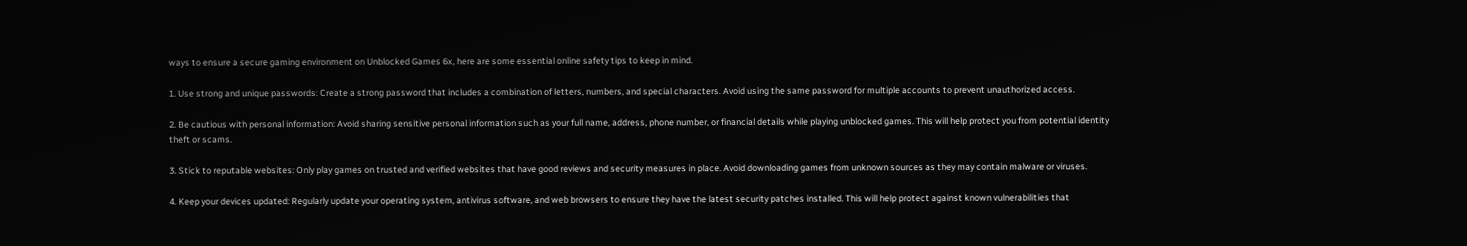ways to ensure a secure gaming environment on Unblocked Games 6x, here are some essential online safety tips to keep in mind.

1. Use strong and unique passwords: Create a strong password that includes a combination of letters, numbers, and special characters. Avoid using the same password for multiple accounts to prevent unauthorized access.

2. Be cautious with personal information: Avoid sharing sensitive personal information such as your full name, address, phone number, or financial details while playing unblocked games. This will help protect you from potential identity theft or scams.

3. Stick to reputable websites: Only play games on trusted and verified websites that have good reviews and security measures in place. Avoid downloading games from unknown sources as they may contain malware or viruses.

4. Keep your devices updated: Regularly update your operating system, antivirus software, and web browsers to ensure they have the latest security patches installed. This will help protect against known vulnerabilities that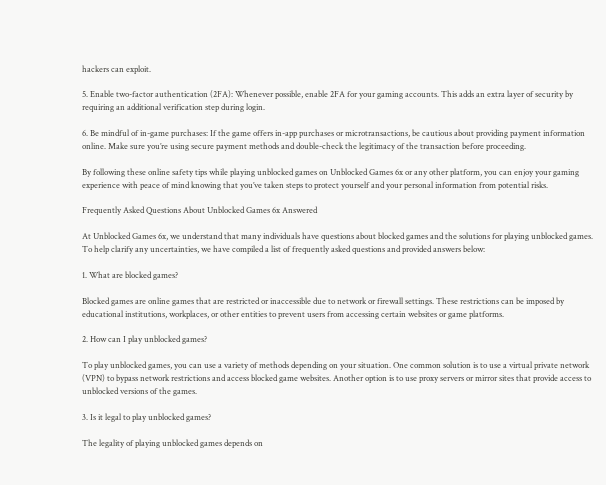hackers can exploit.

5. Enable two-factor authentication (2FA): Whenever possible, enable 2FA for your gaming accounts. This adds an extra layer of security by requiring an additional verification step during login.

6. Be mindful of in-game purchases: If the game offers in-app purchases or microtransactions, be cautious about providing payment information online. Make sure you’re using secure payment methods and double-check the legitimacy of the transaction before proceeding.

By following these online safety tips while playing unblocked games on Unblocked Games 6x or any other platform, you can enjoy your gaming experience with peace of mind knowing that you’ve taken steps to protect yourself and your personal information from potential risks.

Frequently Asked Questions About Unblocked Games 6x Answered

At Unblocked Games 6x, we understand that many individuals have questions about blocked games and the solutions for playing unblocked games. To help clarify any uncertainties, we have compiled a list of frequently asked questions and provided answers below:

1. What are blocked games?

Blocked games are online games that are restricted or inaccessible due to network or firewall settings. These restrictions can be imposed by educational institutions, workplaces, or other entities to prevent users from accessing certain websites or game platforms.

2. How can I play unblocked games?

To play unblocked games, you can use a variety of methods depending on your situation. One common solution is to use a virtual private network (VPN) to bypass network restrictions and access blocked game websites. Another option is to use proxy servers or mirror sites that provide access to unblocked versions of the games.

3. Is it legal to play unblocked games?

The legality of playing unblocked games depends on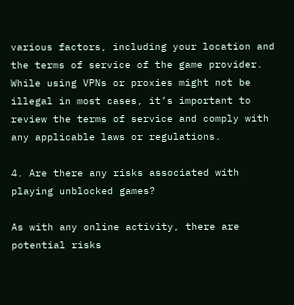various factors, including your location and the terms of service of the game provider. While using VPNs or proxies might not be illegal in most cases, it’s important to review the terms of service and comply with any applicable laws or regulations.

4. Are there any risks associated with playing unblocked games?

As with any online activity, there are potential risks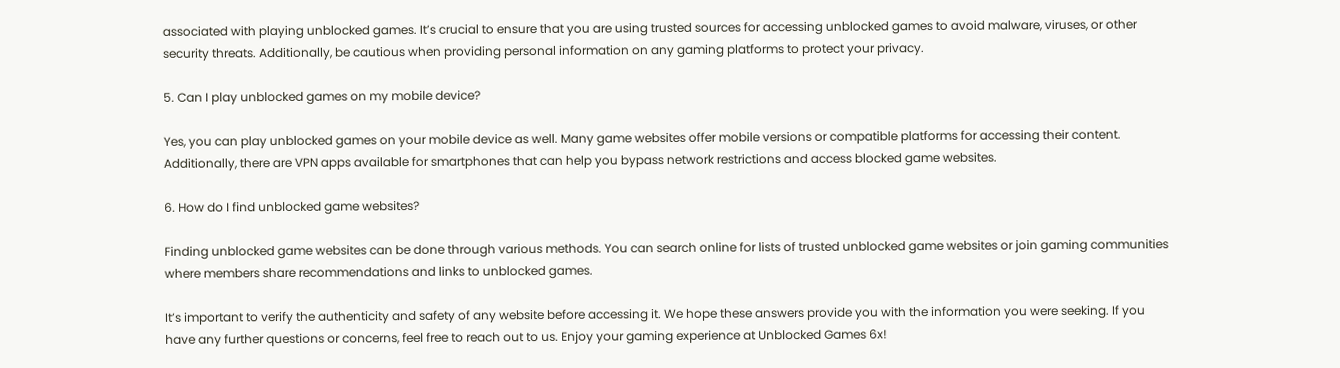associated with playing unblocked games. It’s crucial to ensure that you are using trusted sources for accessing unblocked games to avoid malware, viruses, or other security threats. Additionally, be cautious when providing personal information on any gaming platforms to protect your privacy.

5. Can I play unblocked games on my mobile device?

Yes, you can play unblocked games on your mobile device as well. Many game websites offer mobile versions or compatible platforms for accessing their content. Additionally, there are VPN apps available for smartphones that can help you bypass network restrictions and access blocked game websites.

6. How do I find unblocked game websites?

Finding unblocked game websites can be done through various methods. You can search online for lists of trusted unblocked game websites or join gaming communities where members share recommendations and links to unblocked games.

It’s important to verify the authenticity and safety of any website before accessing it. We hope these answers provide you with the information you were seeking. If you have any further questions or concerns, feel free to reach out to us. Enjoy your gaming experience at Unblocked Games 6x!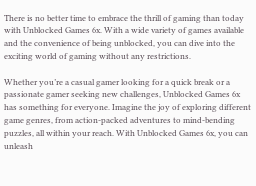There is no better time to embrace the thrill of gaming than today with Unblocked Games 6x. With a wide variety of games available and the convenience of being unblocked, you can dive into the exciting world of gaming without any restrictions.

Whether you’re a casual gamer looking for a quick break or a passionate gamer seeking new challenges, Unblocked Games 6x has something for everyone. Imagine the joy of exploring different game genres, from action-packed adventures to mind-bending puzzles, all within your reach. With Unblocked Games 6x, you can unleash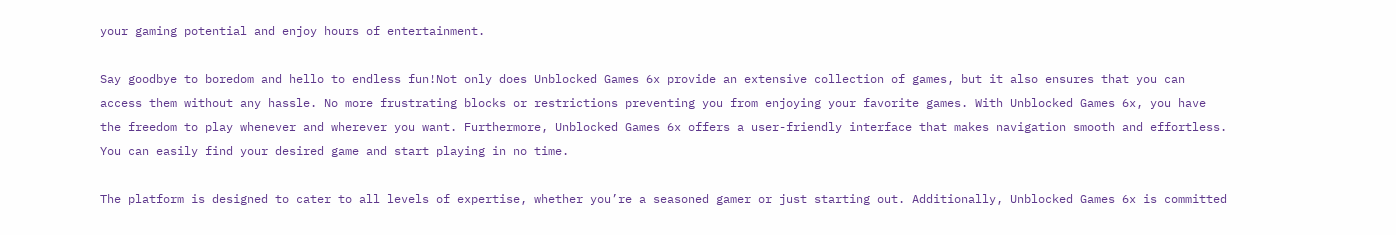your gaming potential and enjoy hours of entertainment.

Say goodbye to boredom and hello to endless fun!Not only does Unblocked Games 6x provide an extensive collection of games, but it also ensures that you can access them without any hassle. No more frustrating blocks or restrictions preventing you from enjoying your favorite games. With Unblocked Games 6x, you have the freedom to play whenever and wherever you want. Furthermore, Unblocked Games 6x offers a user-friendly interface that makes navigation smooth and effortless. You can easily find your desired game and start playing in no time.

The platform is designed to cater to all levels of expertise, whether you’re a seasoned gamer or just starting out. Additionally, Unblocked Games 6x is committed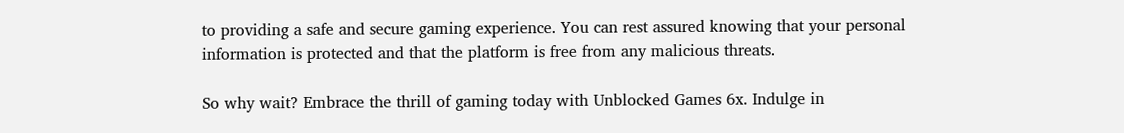to providing a safe and secure gaming experience. You can rest assured knowing that your personal information is protected and that the platform is free from any malicious threats.

So why wait? Embrace the thrill of gaming today with Unblocked Games 6x. Indulge in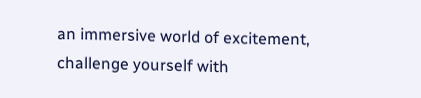an immersive world of excitement, challenge yourself with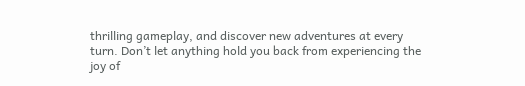thrilling gameplay, and discover new adventures at every turn. Don’t let anything hold you back from experiencing the joy of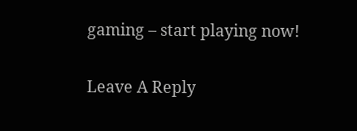gaming – start playing now!

Leave A Reply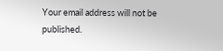Your email address will not be published.